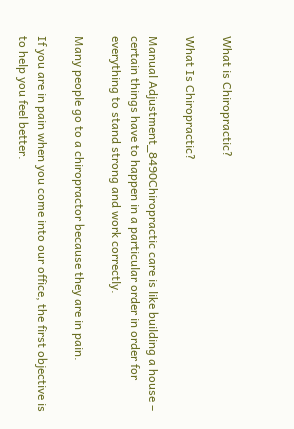What is Chiropractic?

What Is Chiropractic?

Manual Adjustment_8490Chiropractic care is like building a house – certain things have to happen in a particular order in order for everything to stand strong and work correctly.

Many people go to a chiropractor because they are in pain.

If you are in pain when you come into our office, the first objective is to help you feel better.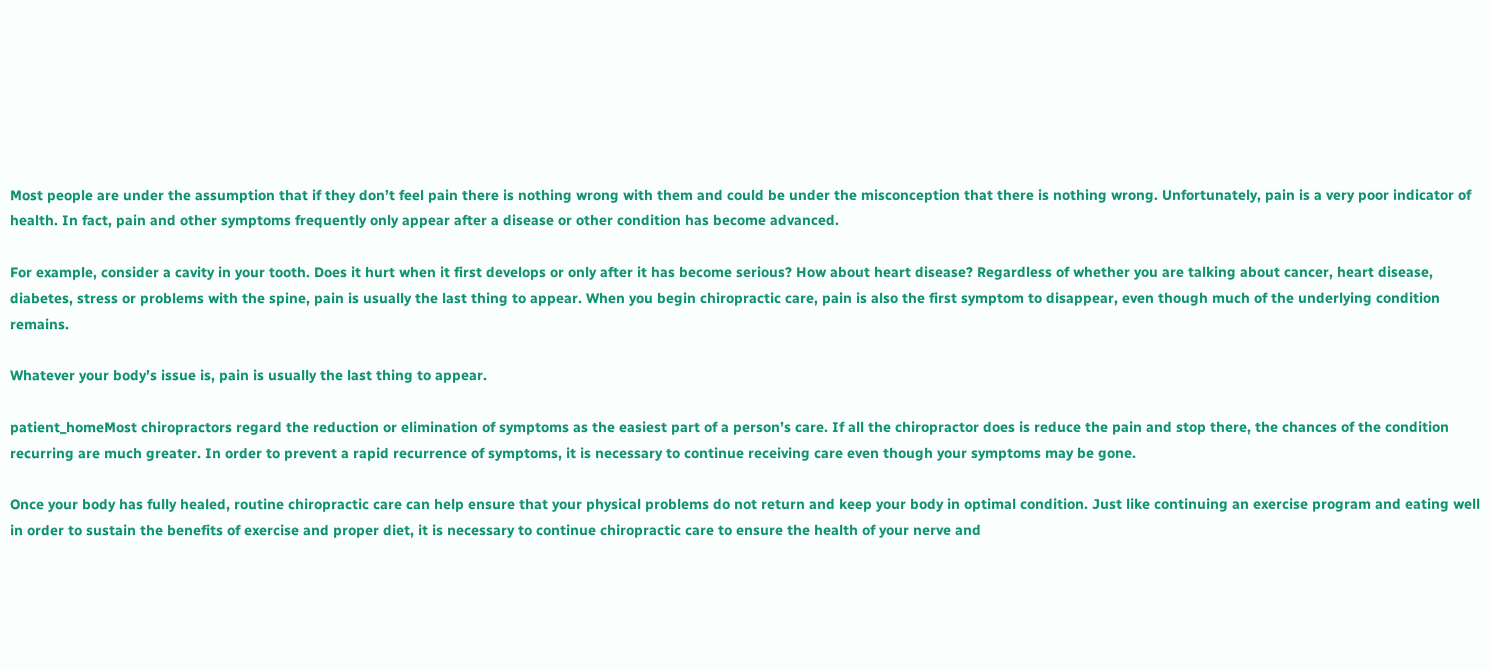Most people are under the assumption that if they don’t feel pain there is nothing wrong with them and could be under the misconception that there is nothing wrong. Unfortunately, pain is a very poor indicator of health. In fact, pain and other symptoms frequently only appear after a disease or other condition has become advanced.

For example, consider a cavity in your tooth. Does it hurt when it first develops or only after it has become serious? How about heart disease? Regardless of whether you are talking about cancer, heart disease, diabetes, stress or problems with the spine, pain is usually the last thing to appear. When you begin chiropractic care, pain is also the first symptom to disappear, even though much of the underlying condition remains.

Whatever your body’s issue is, pain is usually the last thing to appear.

patient_homeMost chiropractors regard the reduction or elimination of symptoms as the easiest part of a person’s care. If all the chiropractor does is reduce the pain and stop there, the chances of the condition recurring are much greater. In order to prevent a rapid recurrence of symptoms, it is necessary to continue receiving care even though your symptoms may be gone.

Once your body has fully healed, routine chiropractic care can help ensure that your physical problems do not return and keep your body in optimal condition. Just like continuing an exercise program and eating well in order to sustain the benefits of exercise and proper diet, it is necessary to continue chiropractic care to ensure the health of your nerve and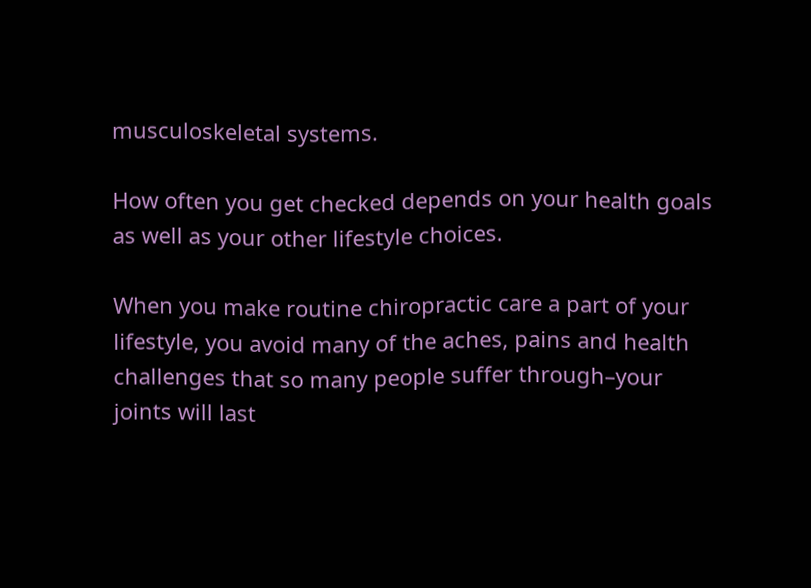musculoskeletal systems.

How often you get checked depends on your health goals as well as your other lifestyle choices.

When you make routine chiropractic care a part of your lifestyle, you avoid many of the aches, pains and health challenges that so many people suffer through–your joints will last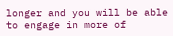longer and you will be able to engage in more of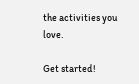the activities you love.

Get started!